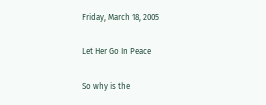Friday, March 18, 2005

Let Her Go In Peace

So why is the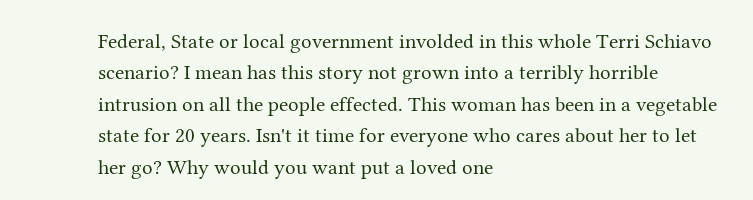Federal, State or local government involded in this whole Terri Schiavo scenario? I mean has this story not grown into a terribly horrible intrusion on all the people effected. This woman has been in a vegetable state for 20 years. Isn't it time for everyone who cares about her to let her go? Why would you want put a loved one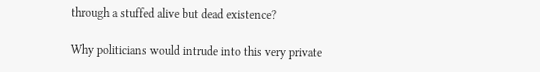through a stuffed alive but dead existence?

Why politicians would intrude into this very private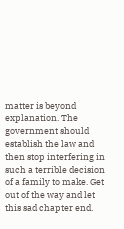matter is beyond explanation. The government should establish the law and then stop interfering in such a terrible decision of a family to make. Get out of the way and let this sad chapter end.